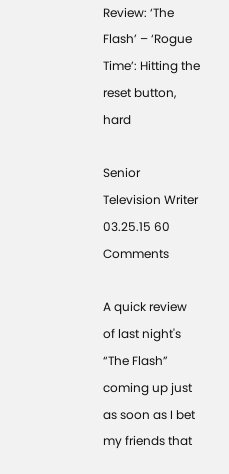Review: ‘The Flash’ – ‘Rogue Time’: Hitting the reset button, hard

Senior Television Writer
03.25.15 60 Comments

A quick review of last night's “The Flash” coming up just as soon as I bet my friends that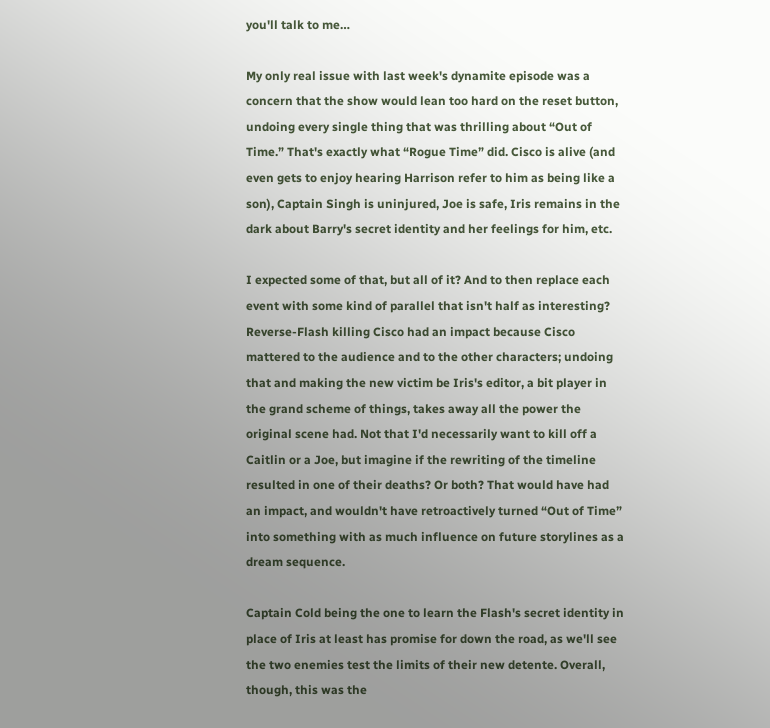you'll talk to me…

My only real issue with last week's dynamite episode was a concern that the show would lean too hard on the reset button, undoing every single thing that was thrilling about “Out of Time.” That's exactly what “Rogue Time” did. Cisco is alive (and even gets to enjoy hearing Harrison refer to him as being like a son), Captain Singh is uninjured, Joe is safe, Iris remains in the dark about Barry's secret identity and her feelings for him, etc.

I expected some of that, but all of it? And to then replace each event with some kind of parallel that isn't half as interesting? Reverse-Flash killing Cisco had an impact because Cisco mattered to the audience and to the other characters; undoing that and making the new victim be Iris's editor, a bit player in the grand scheme of things, takes away all the power the original scene had. Not that I'd necessarily want to kill off a Caitlin or a Joe, but imagine if the rewriting of the timeline resulted in one of their deaths? Or both? That would have had an impact, and wouldn't have retroactively turned “Out of Time” into something with as much influence on future storylines as a dream sequence.

Captain Cold being the one to learn the Flash's secret identity in place of Iris at least has promise for down the road, as we'll see the two enemies test the limits of their new detente. Overall, though, this was the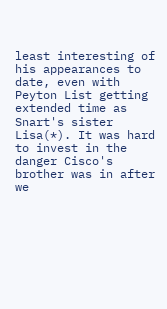least interesting of his appearances to date, even with Peyton List getting extended time as Snart's sister Lisa(*). It was hard to invest in the danger Cisco's brother was in after we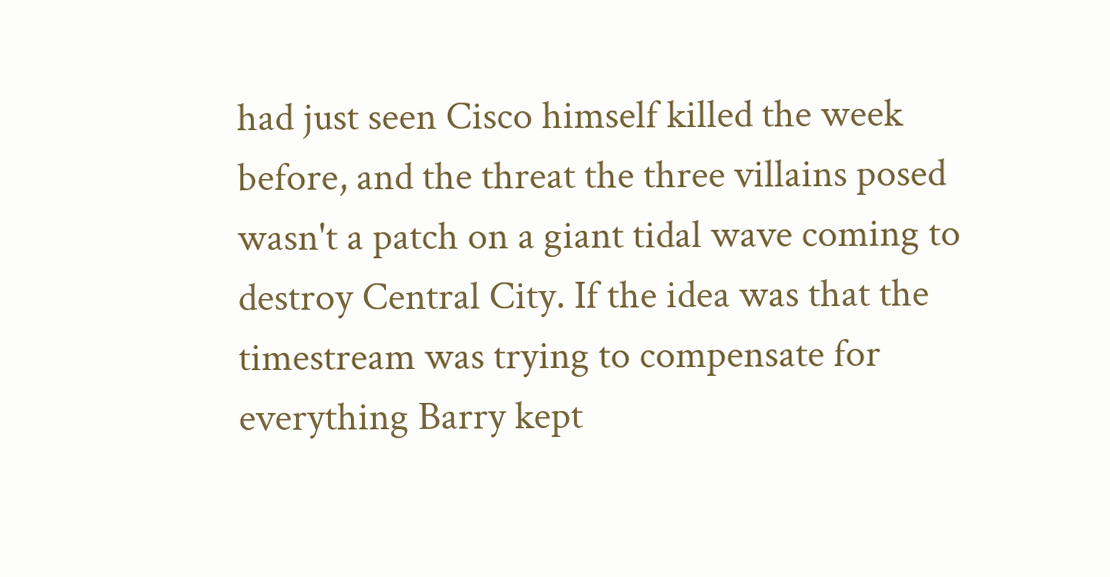had just seen Cisco himself killed the week before, and the threat the three villains posed wasn't a patch on a giant tidal wave coming to destroy Central City. If the idea was that the timestream was trying to compensate for everything Barry kept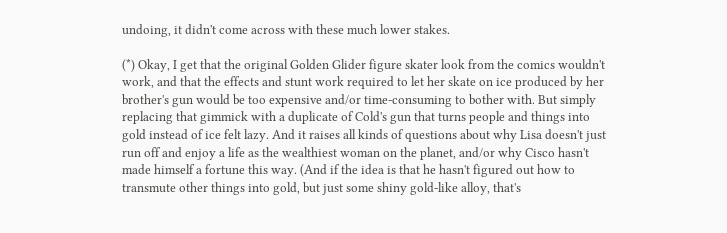undoing, it didn't come across with these much lower stakes.

(*) Okay, I get that the original Golden Glider figure skater look from the comics wouldn't work, and that the effects and stunt work required to let her skate on ice produced by her brother's gun would be too expensive and/or time-consuming to bother with. But simply replacing that gimmick with a duplicate of Cold's gun that turns people and things into gold instead of ice felt lazy. And it raises all kinds of questions about why Lisa doesn't just run off and enjoy a life as the wealthiest woman on the planet, and/or why Cisco hasn't made himself a fortune this way. (And if the idea is that he hasn't figured out how to transmute other things into gold, but just some shiny gold-like alloy, that's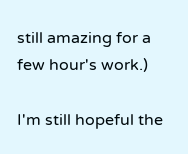still amazing for a few hour's work.)

I'm still hopeful the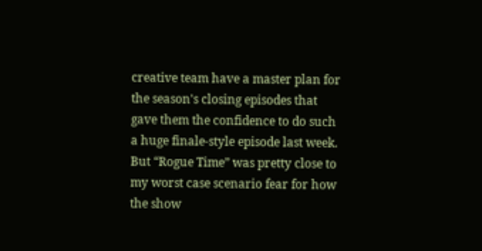creative team have a master plan for the season's closing episodes that gave them the confidence to do such a huge finale-style episode last week. But “Rogue Time” was pretty close to my worst case scenario fear for how the show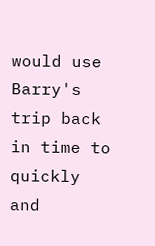would use Barry's trip back in time to quickly and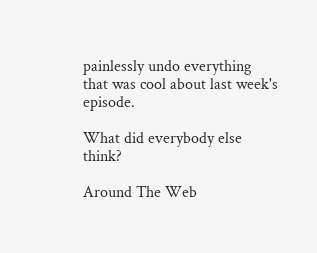painlessly undo everything that was cool about last week's episode.

What did everybody else think?

Around The Web